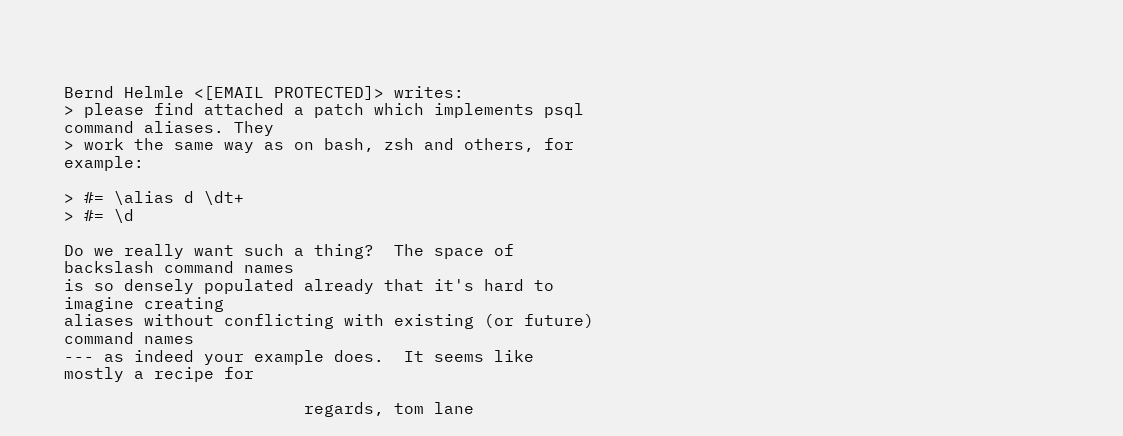Bernd Helmle <[EMAIL PROTECTED]> writes:
> please find attached a patch which implements psql command aliases. They
> work the same way as on bash, zsh and others, for example:

> #= \alias d \dt+
> #= \d

Do we really want such a thing?  The space of backslash command names
is so densely populated already that it's hard to imagine creating
aliases without conflicting with existing (or future) command names
--- as indeed your example does.  It seems like mostly a recipe for

                        regards, tom lane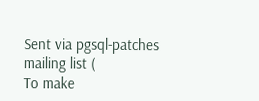Sent via pgsql-patches mailing list (
To make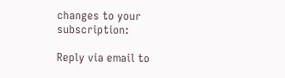changes to your subscription:

Reply via email to